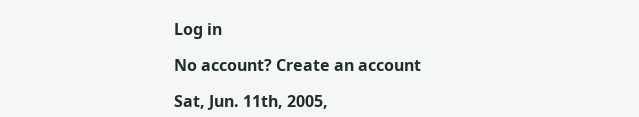Log in

No account? Create an account

Sat, Jun. 11th, 2005,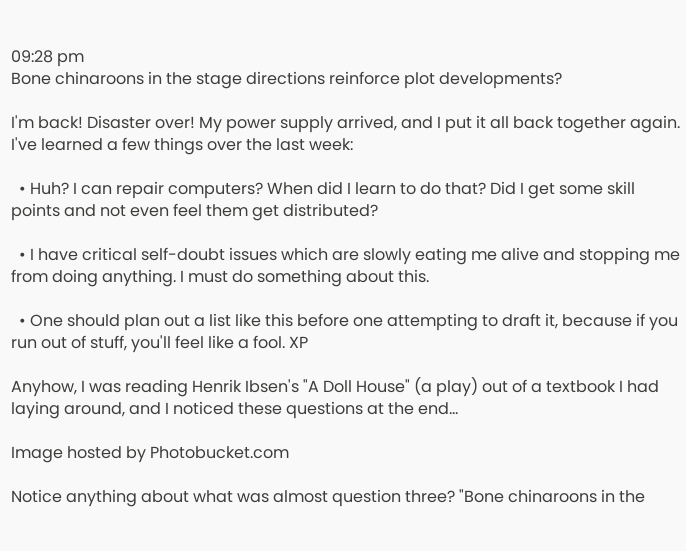09:28 pm
Bone chinaroons in the stage directions reinforce plot developments?

I'm back! Disaster over! My power supply arrived, and I put it all back together again. I've learned a few things over the last week:

  • Huh? I can repair computers? When did I learn to do that? Did I get some skill points and not even feel them get distributed?

  • I have critical self-doubt issues which are slowly eating me alive and stopping me from doing anything. I must do something about this.

  • One should plan out a list like this before one attempting to draft it, because if you run out of stuff, you'll feel like a fool. XP

Anyhow, I was reading Henrik Ibsen's "A Doll House" (a play) out of a textbook I had laying around, and I noticed these questions at the end...

Image hosted by Photobucket.com

Notice anything about what was almost question three? "Bone chinaroons in the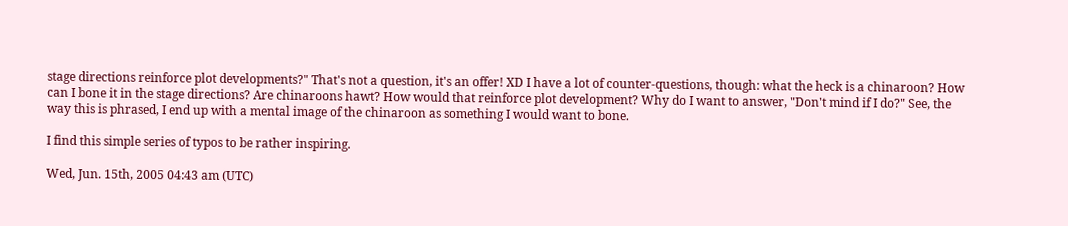stage directions reinforce plot developments?" That's not a question, it's an offer! XD I have a lot of counter-questions, though: what the heck is a chinaroon? How can I bone it in the stage directions? Are chinaroons hawt? How would that reinforce plot development? Why do I want to answer, "Don't mind if I do?" See, the way this is phrased, I end up with a mental image of the chinaroon as something I would want to bone.

I find this simple series of typos to be rather inspiring.

Wed, Jun. 15th, 2005 04:43 am (UTC)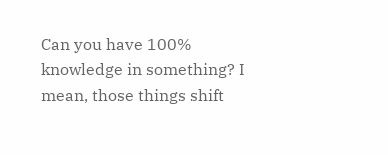Can you have 100% knowledge in something? I mean, those things shift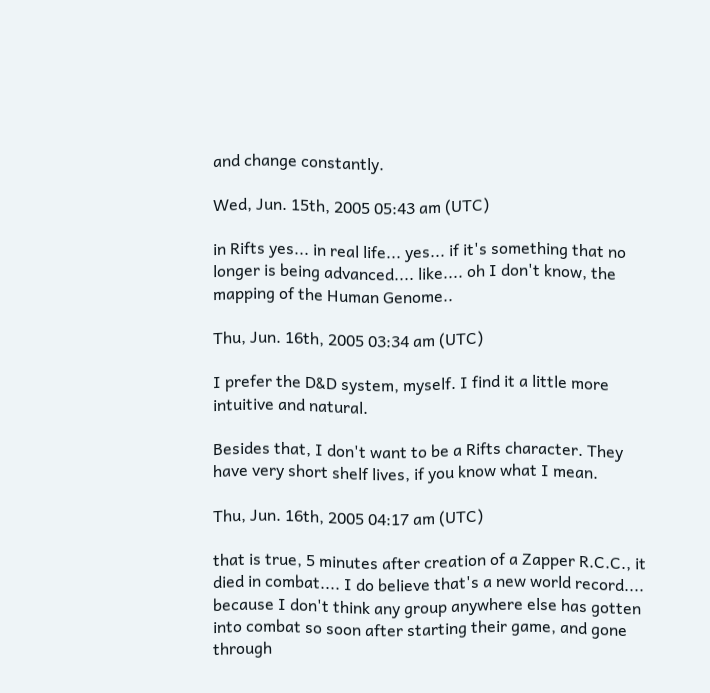and change constantly.

Wed, Jun. 15th, 2005 05:43 am (UTC)

in Rifts yes... in real life... yes... if it's something that no longer is being advanced.... like.... oh I don't know, the mapping of the Human Genome..

Thu, Jun. 16th, 2005 03:34 am (UTC)

I prefer the D&D system, myself. I find it a little more intuitive and natural.

Besides that, I don't want to be a Rifts character. They have very short shelf lives, if you know what I mean.

Thu, Jun. 16th, 2005 04:17 am (UTC)

that is true, 5 minutes after creation of a Zapper R.C.C., it died in combat.... I do believe that's a new world record.... because I don't think any group anywhere else has gotten into combat so soon after starting their game, and gone through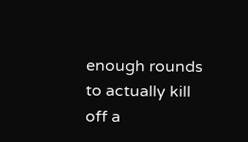enough rounds to actually kill off a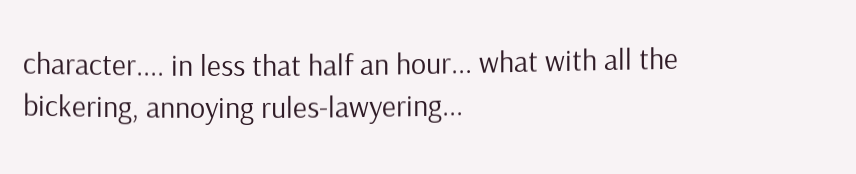character.... in less that half an hour... what with all the bickering, annoying rules-lawyering...